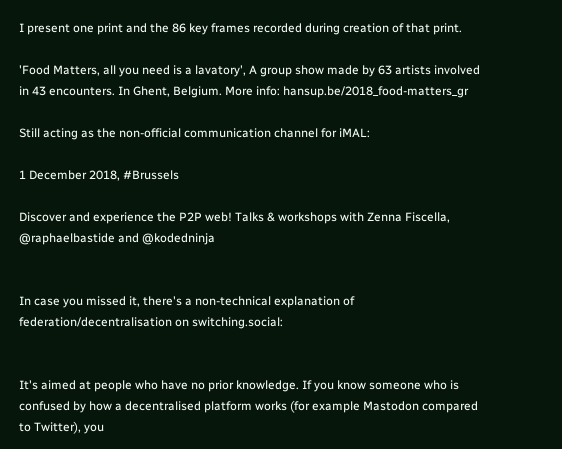I present one print and the 86 key frames recorded during creation of that print.

'Food Matters, all you need is a lavatory', A group show made by 63 artists involved in 43 encounters. In Ghent, Belgium. More info: hansup.be/2018_food-matters_gr

Still acting as the non-official communication channel for iMAL:

1 December 2018, #Brussels

Discover and experience the P2P web! Talks & workshops with Zenna Fiscella, @raphaelbastide and @kodedninja


In case you missed it, there's a non-technical explanation of federation/decentralisation on switching.social:


It's aimed at people who have no prior knowledge. If you know someone who is confused by how a decentralised platform works (for example Mastodon compared to Twitter), you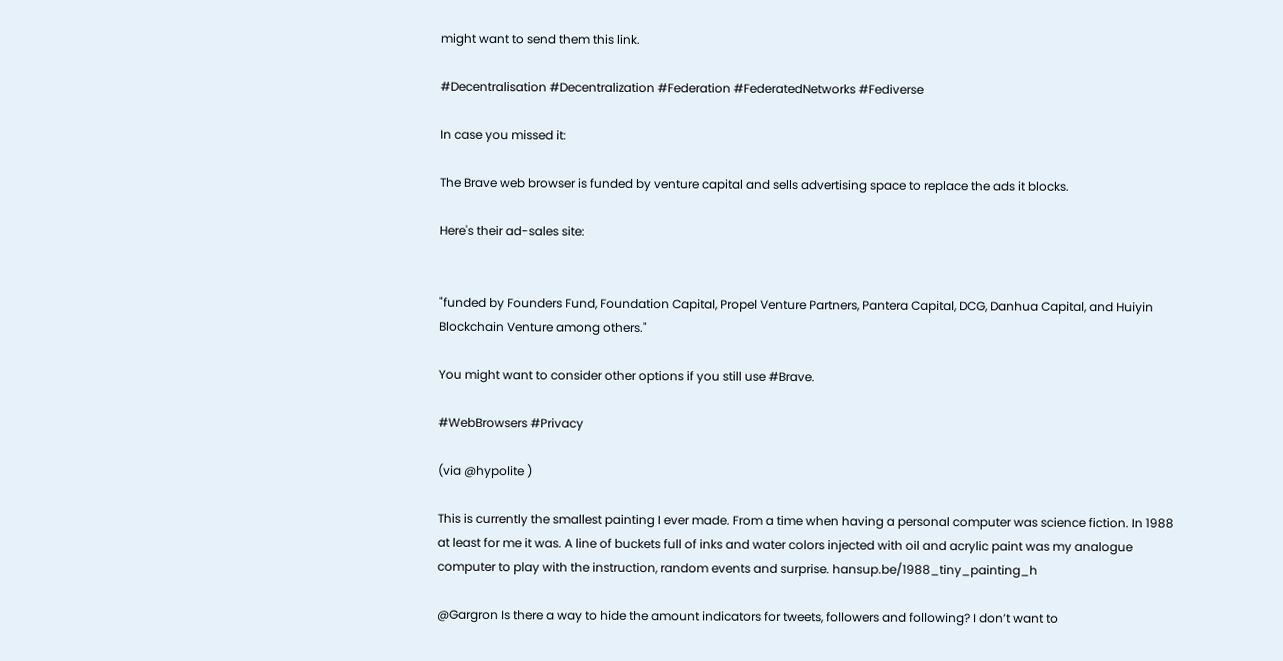might want to send them this link.

#Decentralisation #Decentralization #Federation #FederatedNetworks #Fediverse

In case you missed it:

The Brave web browser is funded by venture capital and sells advertising space to replace the ads it blocks.

Here's their ad-sales site:


"funded by Founders Fund, Foundation Capital, Propel Venture Partners, Pantera Capital, DCG, Danhua Capital, and Huiyin Blockchain Venture among others."

You might want to consider other options if you still use #Brave.

#WebBrowsers #Privacy

(via @hypolite )

This is currently the smallest painting I ever made. From a time when having a personal computer was science fiction. In 1988 at least for me it was. A line of buckets full of inks and water colors injected with oil and acrylic paint was my analogue computer to play with the instruction, random events and surprise. hansup.be/1988_tiny_painting_h

@Gargron Is there a way to hide the amount indicators for tweets, followers and following? I don’t want to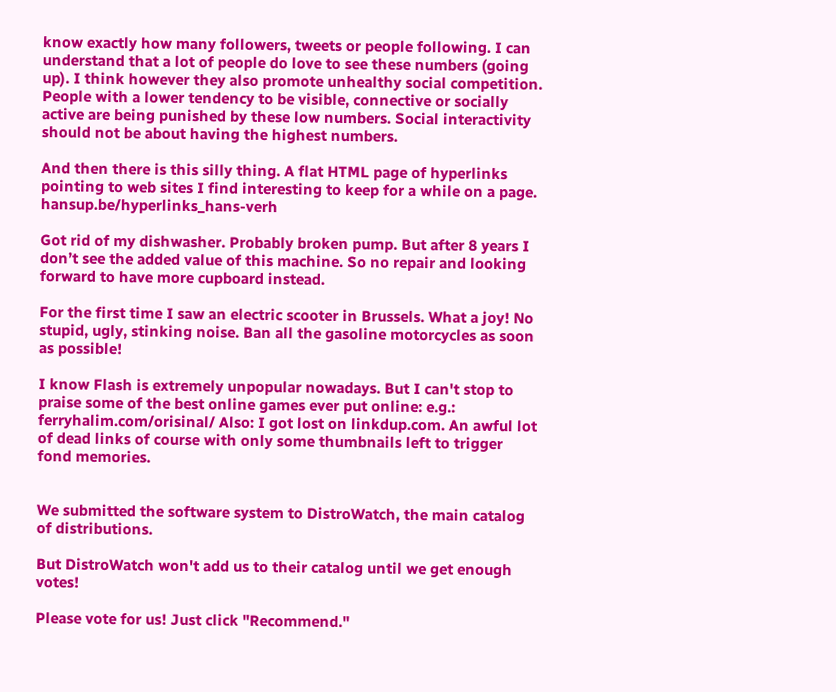know exactly how many followers, tweets or people following. I can understand that a lot of people do love to see these numbers (going up). I think however they also promote unhealthy social competition. People with a lower tendency to be visible, connective or socially active are being punished by these low numbers. Social interactivity should not be about having the highest numbers.

And then there is this silly thing. A flat HTML page of hyperlinks pointing to web sites I find interesting to keep for a while on a page. hansup.be/hyperlinks_hans-verh

Got rid of my dishwasher. Probably broken pump. But after 8 years I don’t see the added value of this machine. So no repair and looking forward to have more cupboard instead.

For the first time I saw an electric scooter in Brussels. What a joy! No stupid, ugly, stinking noise. Ban all the gasoline motorcycles as soon as possible!

I know Flash is extremely unpopular nowadays. But I can't stop to praise some of the best online games ever put online: e.g.: ferryhalim.com/orisinal/ Also: I got lost on linkdup.com. An awful lot of dead links of course with only some thumbnails left to trigger fond memories.


We submitted the software system to DistroWatch, the main catalog of distributions.

But DistroWatch won't add us to their catalog until we get enough votes!

Please vote for us! Just click "Recommend."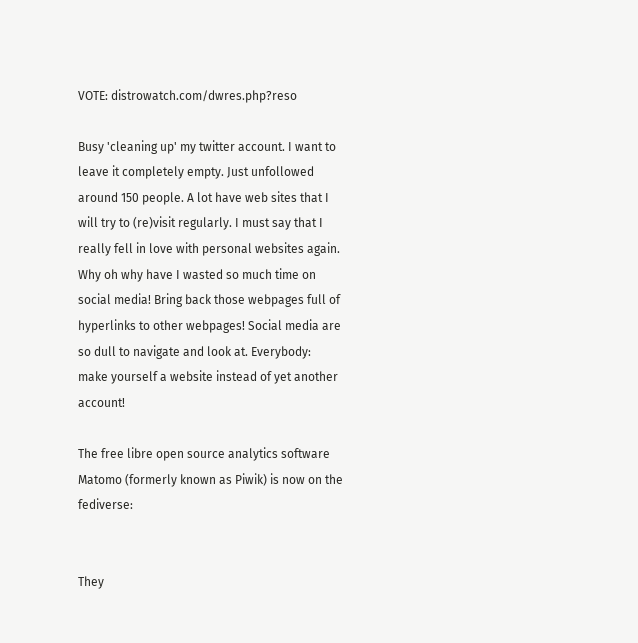VOTE: distrowatch.com/dwres.php?reso

Busy 'cleaning up' my twitter account. I want to leave it completely empty. Just unfollowed around 150 people. A lot have web sites that I will try to (re)visit regularly. I must say that I really fell in love with personal websites again. Why oh why have I wasted so much time on social media! Bring back those webpages full of hyperlinks to other webpages! Social media are so dull to navigate and look at. Everybody: make yourself a website instead of yet another account!

The free libre open source analytics software Matomo (formerly known as Piwik) is now on the fediverse:


They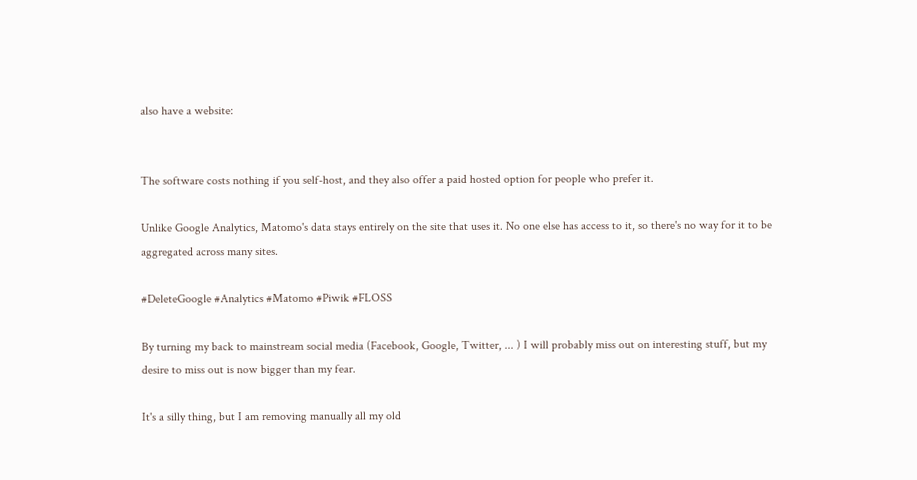also have a website:


The software costs nothing if you self-host, and they also offer a paid hosted option for people who prefer it.

Unlike Google Analytics, Matomo's data stays entirely on the site that uses it. No one else has access to it, so there's no way for it to be aggregated across many sites.

#DeleteGoogle #Analytics #Matomo #Piwik #FLOSS

By turning my back to mainstream social media (Facebook, Google, Twitter, ... ) I will probably miss out on interesting stuff, but my desire to miss out is now bigger than my fear.

It's a silly thing, but I am removing manually all my old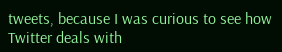tweets, because I was curious to see how Twitter deals with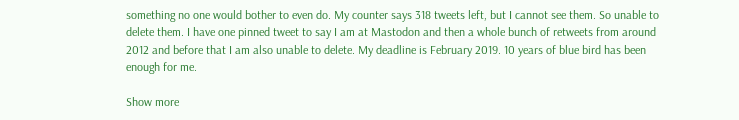something no one would bother to even do. My counter says 318 tweets left, but I cannot see them. So unable to delete them. I have one pinned tweet to say I am at Mastodon and then a whole bunch of retweets from around 2012 and before that I am also unable to delete. My deadline is February 2019. 10 years of blue bird has been enough for me.

Show more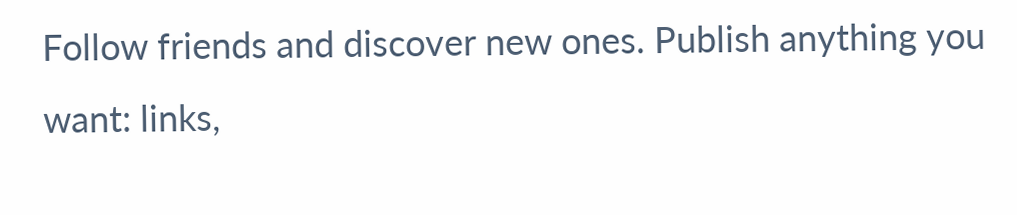Follow friends and discover new ones. Publish anything you want: links,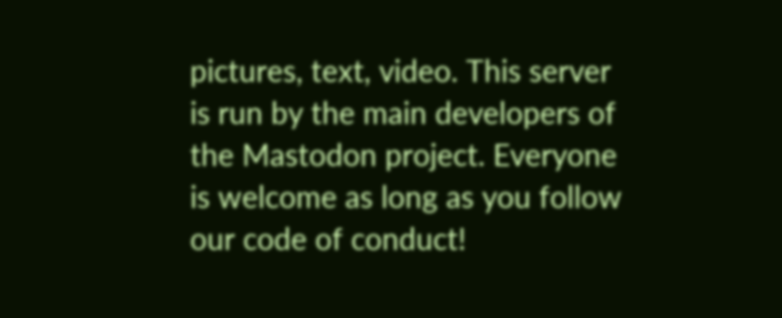pictures, text, video. This server is run by the main developers of the Mastodon project. Everyone is welcome as long as you follow our code of conduct!